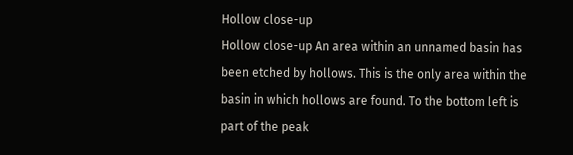Hollow close-up
Hollow close-up An area within an unnamed basin has been etched by hollows. This is the only area within the basin in which hollows are found. To the bottom left is part of the peak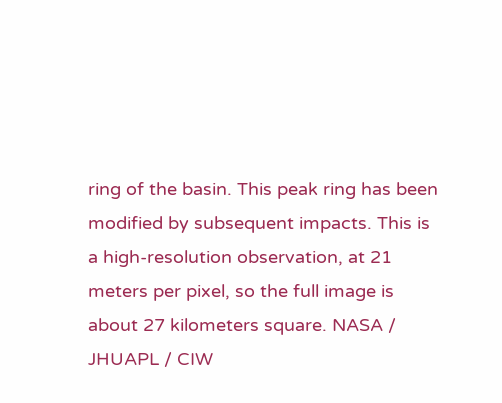ring of the basin. This peak ring has been modified by subsequent impacts. This is a high-resolution observation, at 21 meters per pixel, so the full image is about 27 kilometers square. NASA / JHUAPL / CIW